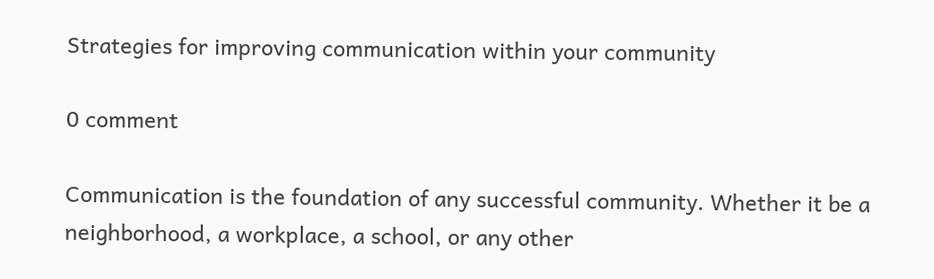Strategies for improving communication within your community

0 comment

Communication is the foundation of any successful community. Whether it be a neighborhood, a workplace, a school, or any other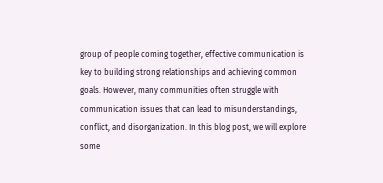group of people coming together, effective communication is key to building strong relationships and achieving common goals. However, many communities often struggle with communication issues that can lead to misunderstandings, conflict, and disorganization. In this blog post, we will explore some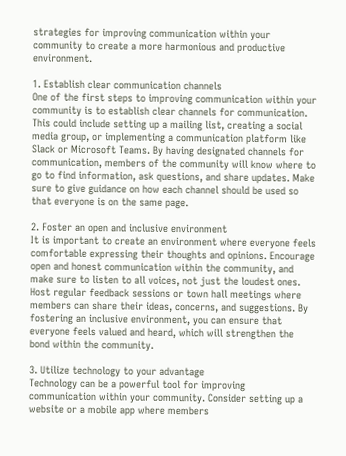strategies for improving communication within your community to create a more harmonious and productive environment.

1. Establish clear communication channels
One of the first steps to improving communication within your community is to establish clear channels for communication. This could include setting up a mailing list, creating a social media group, or implementing a communication platform like Slack or Microsoft Teams. By having designated channels for communication, members of the community will know where to go to find information, ask questions, and share updates. Make sure to give guidance on how each channel should be used so that everyone is on the same page.

2. Foster an open and inclusive environment
It is important to create an environment where everyone feels comfortable expressing their thoughts and opinions. Encourage open and honest communication within the community, and make sure to listen to all voices, not just the loudest ones. Host regular feedback sessions or town hall meetings where members can share their ideas, concerns, and suggestions. By fostering an inclusive environment, you can ensure that everyone feels valued and heard, which will strengthen the bond within the community.

3. Utilize technology to your advantage
Technology can be a powerful tool for improving communication within your community. Consider setting up a website or a mobile app where members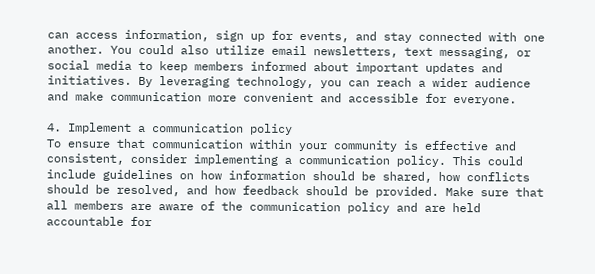can access information, sign up for events, and stay connected with one another. You could also utilize email newsletters, text messaging, or social media to keep members informed about important updates and initiatives. By leveraging technology, you can reach a wider audience and make communication more convenient and accessible for everyone.

4. Implement a communication policy
To ensure that communication within your community is effective and consistent, consider implementing a communication policy. This could include guidelines on how information should be shared, how conflicts should be resolved, and how feedback should be provided. Make sure that all members are aware of the communication policy and are held accountable for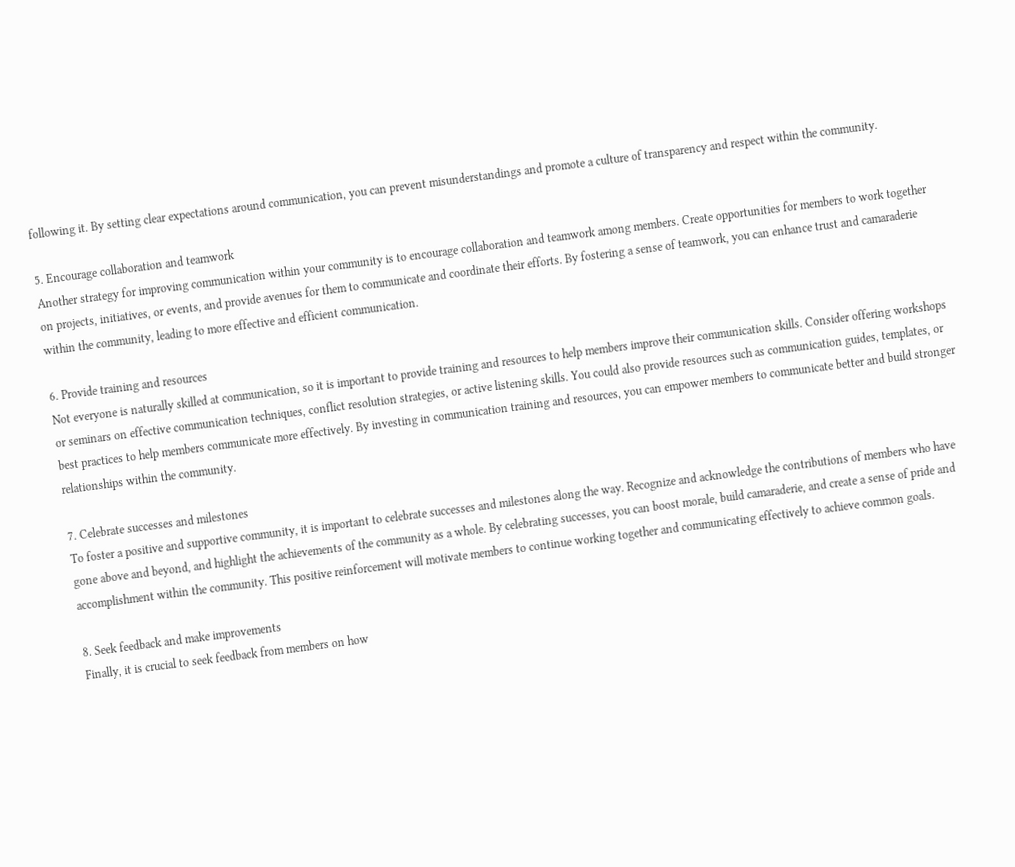following it. By setting clear expectations around communication, you can prevent misunderstandings and promote a culture of transparency and respect within the community.

5. Encourage collaboration and teamwork
Another strategy for improving communication within your community is to encourage collaboration and teamwork among members. Create opportunities for members to work together on projects, initiatives, or events, and provide avenues for them to communicate and coordinate their efforts. By fostering a sense of teamwork, you can enhance trust and camaraderie within the community, leading to more effective and efficient communication.

6. Provide training and resources
Not everyone is naturally skilled at communication, so it is important to provide training and resources to help members improve their communication skills. Consider offering workshops or seminars on effective communication techniques, conflict resolution strategies, or active listening skills. You could also provide resources such as communication guides, templates, or best practices to help members communicate more effectively. By investing in communication training and resources, you can empower members to communicate better and build stronger relationships within the community.

7. Celebrate successes and milestones
To foster a positive and supportive community, it is important to celebrate successes and milestones along the way. Recognize and acknowledge the contributions of members who have gone above and beyond, and highlight the achievements of the community as a whole. By celebrating successes, you can boost morale, build camaraderie, and create a sense of pride and accomplishment within the community. This positive reinforcement will motivate members to continue working together and communicating effectively to achieve common goals.

8. Seek feedback and make improvements
Finally, it is crucial to seek feedback from members on how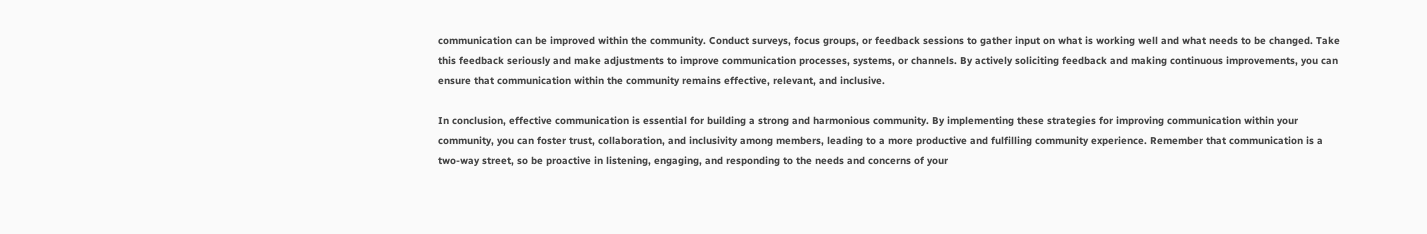communication can be improved within the community. Conduct surveys, focus groups, or feedback sessions to gather input on what is working well and what needs to be changed. Take this feedback seriously and make adjustments to improve communication processes, systems, or channels. By actively soliciting feedback and making continuous improvements, you can ensure that communication within the community remains effective, relevant, and inclusive.

In conclusion, effective communication is essential for building a strong and harmonious community. By implementing these strategies for improving communication within your community, you can foster trust, collaboration, and inclusivity among members, leading to a more productive and fulfilling community experience. Remember that communication is a two-way street, so be proactive in listening, engaging, and responding to the needs and concerns of your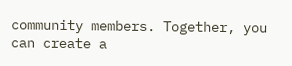community members. Together, you can create a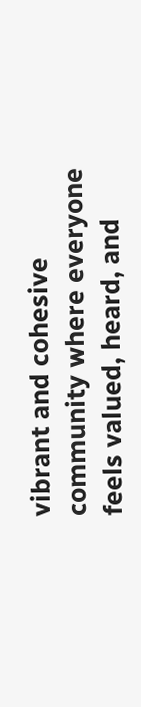vibrant and cohesive community where everyone feels valued, heard, and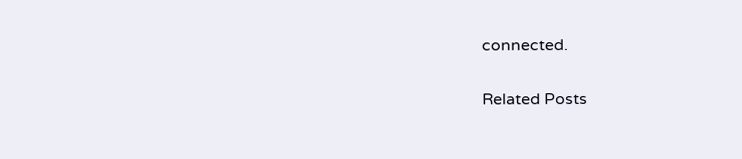connected.

Related Posts